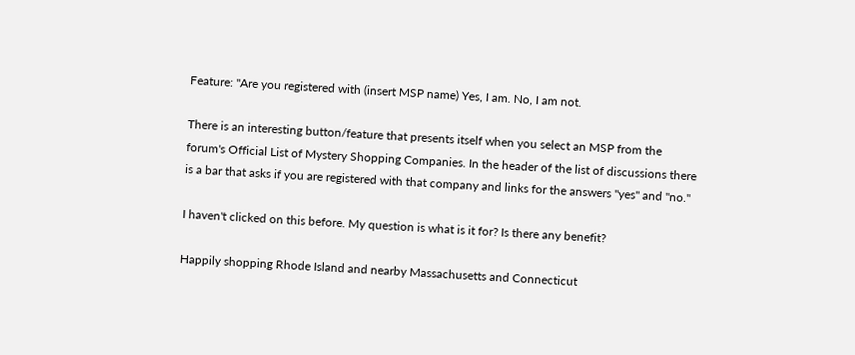Feature: "Are you registered with (insert MSP name) Yes, I am. No, I am not.

There is an interesting button/feature that presents itself when you select an MSP from the forum's Official List of Mystery Shopping Companies. In the header of the list of discussions there is a bar that asks if you are registered with that company and links for the answers "yes" and "no."

I haven't clicked on this before. My question is what is it for? Is there any benefit?

Happily shopping Rhode Island and nearby Massachusetts and Connecticut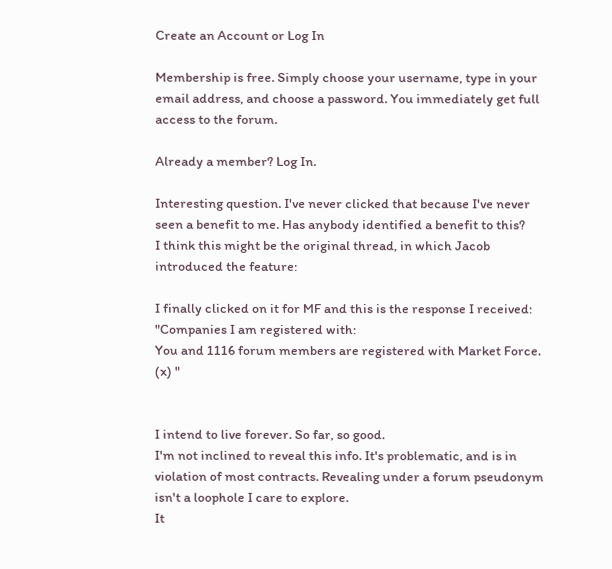Create an Account or Log In

Membership is free. Simply choose your username, type in your email address, and choose a password. You immediately get full access to the forum.

Already a member? Log In.

Interesting question. I've never clicked that because I've never seen a benefit to me. Has anybody identified a benefit to this?
I think this might be the original thread, in which Jacob introduced the feature:

I finally clicked on it for MF and this is the response I received:
"Companies I am registered with:
You and 1116 forum members are registered with Market Force. (x) "


I intend to live forever. So far, so good.
I'm not inclined to reveal this info. It's problematic, and is in violation of most contracts. Revealing under a forum pseudonym isn't a loophole I care to explore.
It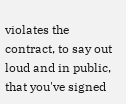violates the contract, to say out loud and in public, that you've signed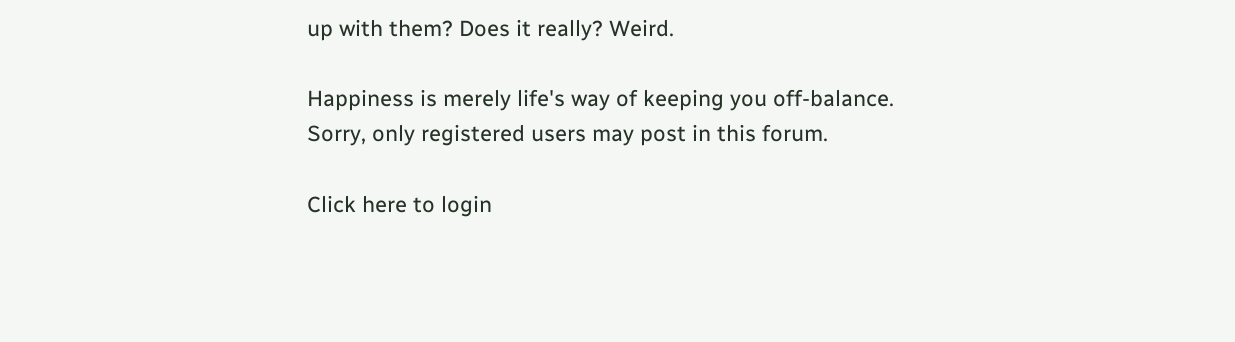up with them? Does it really? Weird.

Happiness is merely life's way of keeping you off-balance.
Sorry, only registered users may post in this forum.

Click here to login